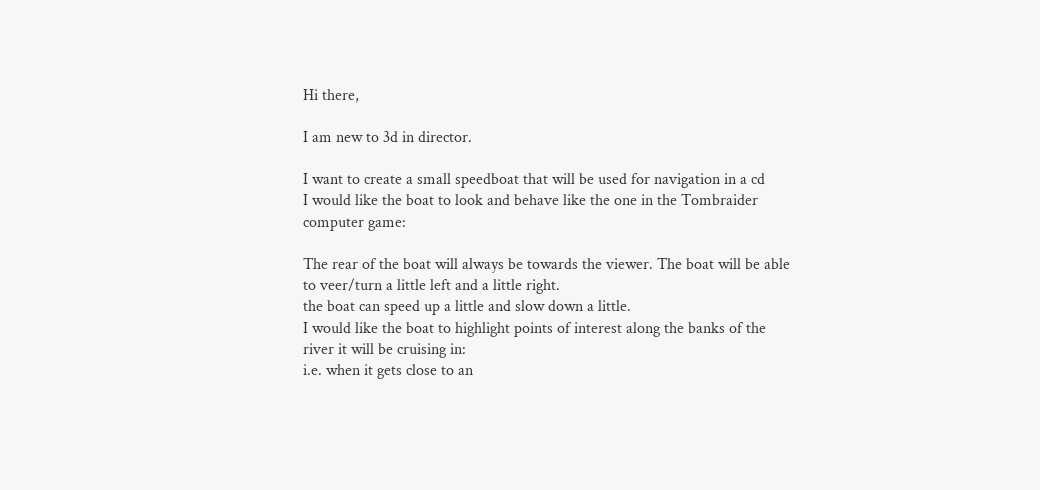Hi there,

I am new to 3d in director.

I want to create a small speedboat that will be used for navigation in a cd
I would like the boat to look and behave like the one in the Tombraider
computer game:

The rear of the boat will always be towards the viewer. The boat will be able
to veer/turn a little left and a little right.
the boat can speed up a little and slow down a little.
I would like the boat to highlight points of interest along the banks of the
river it will be cruising in:
i.e. when it gets close to an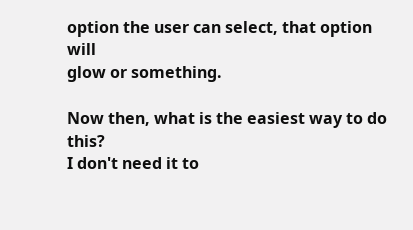option the user can select, that option will
glow or something.

Now then, what is the easiest way to do this?
I don't need it to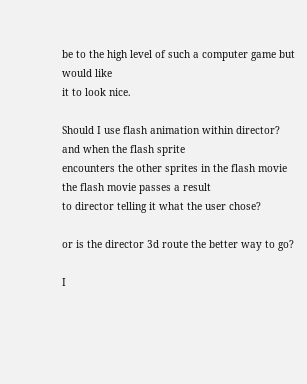be to the high level of such a computer game but would like
it to look nice.

Should I use flash animation within director? and when the flash sprite
encounters the other sprites in the flash movie the flash movie passes a result
to director telling it what the user chose?

or is the director 3d route the better way to go?

I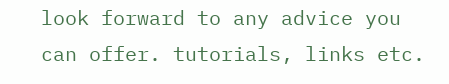look forward to any advice you can offer. tutorials, links etc.